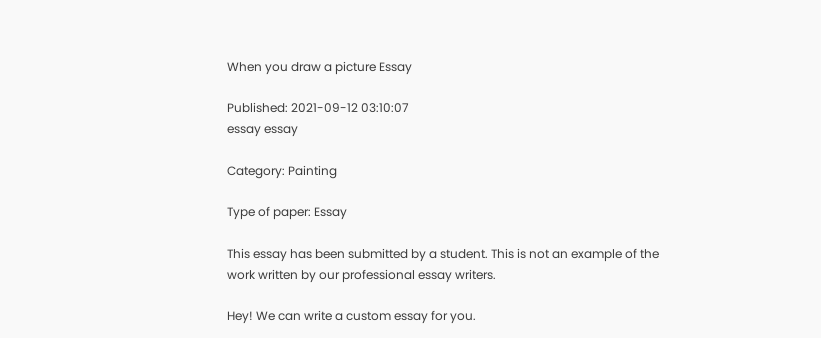When you draw a picture Essay

Published: 2021-09-12 03:10:07
essay essay

Category: Painting

Type of paper: Essay

This essay has been submitted by a student. This is not an example of the work written by our professional essay writers.

Hey! We can write a custom essay for you.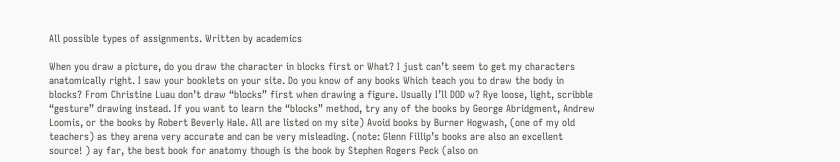All possible types of assignments. Written by academics

When you draw a picture, do you draw the character in blocks first or What? I just can’t seem to get my characters anatomically right. I saw your booklets on your site. Do you know of any books Which teach you to draw the body in blocks? From Christine Luau don’t draw “blocks” first when drawing a figure. Usually I’ll DOD w? Rye loose, light, scribble “gesture” drawing instead. If you want to learn the “blocks” method, try any of the books by George Abridgment, Andrew Loomis, or the books by Robert Beverly Hale. All are listed on my site) Avoid books by Burner Hogwash, (one of my old teachers) as they arena very accurate and can be very misleading. (note: Glenn Fillip’s books are also an excellent source! ) ay far, the best book for anatomy though is the book by Stephen Rogers Peck (also on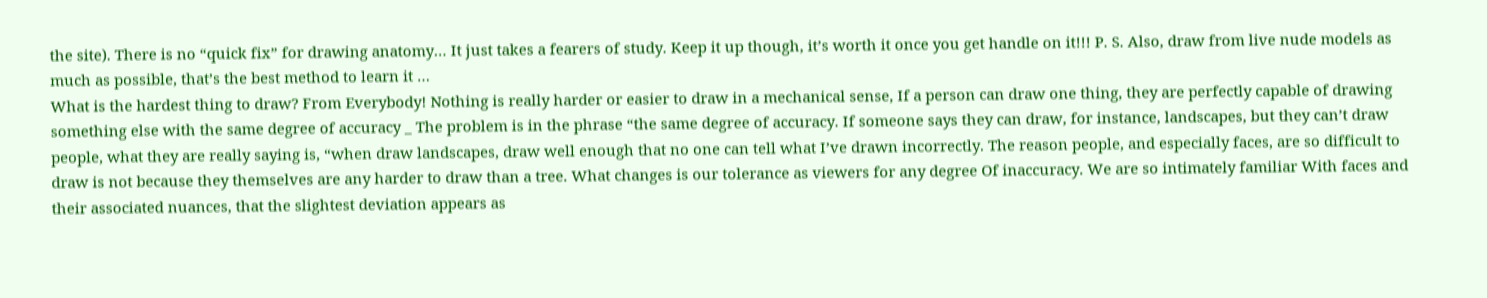the site). There is no “quick fix” for drawing anatomy… It just takes a fearers of study. Keep it up though, it’s worth it once you get handle on it!!! P. S. Also, draw from live nude models as much as possible, that’s the best method to learn it …
What is the hardest thing to draw? From Everybody! Nothing is really harder or easier to draw in a mechanical sense, If a person can draw one thing, they are perfectly capable of drawing something else with the same degree of accuracy _ The problem is in the phrase “the same degree of accuracy. If someone says they can draw, for instance, landscapes, but they can’t draw people, what they are really saying is, “when draw landscapes, draw well enough that no one can tell what I’ve drawn incorrectly. The reason people, and especially faces, are so difficult to draw is not because they themselves are any harder to draw than a tree. What changes is our tolerance as viewers for any degree Of inaccuracy. We are so intimately familiar With faces and their associated nuances, that the slightest deviation appears as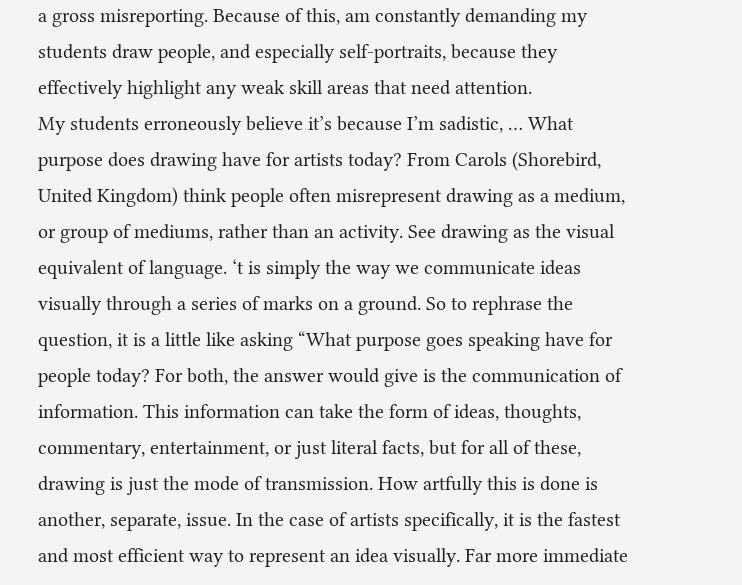a gross misreporting. Because of this, am constantly demanding my students draw people, and especially self-portraits, because they effectively highlight any weak skill areas that need attention.
My students erroneously believe it’s because I’m sadistic, … What purpose does drawing have for artists today? From Carols (Shorebird, United Kingdom) think people often misrepresent drawing as a medium, or group of mediums, rather than an activity. See drawing as the visual equivalent of language. ‘t is simply the way we communicate ideas visually through a series of marks on a ground. So to rephrase the question, it is a little like asking “What purpose goes speaking have for people today? For both, the answer would give is the communication of information. This information can take the form of ideas, thoughts, commentary, entertainment, or just literal facts, but for all of these, drawing is just the mode of transmission. How artfully this is done is another, separate, issue. In the case of artists specifically, it is the fastest and most efficient way to represent an idea visually. Far more immediate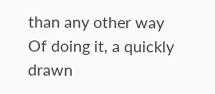than any other way Of doing it, a quickly drawn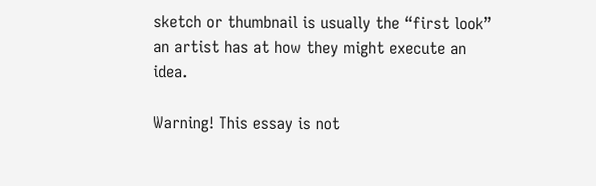sketch or thumbnail is usually the “first look” an artist has at how they might execute an idea.

Warning! This essay is not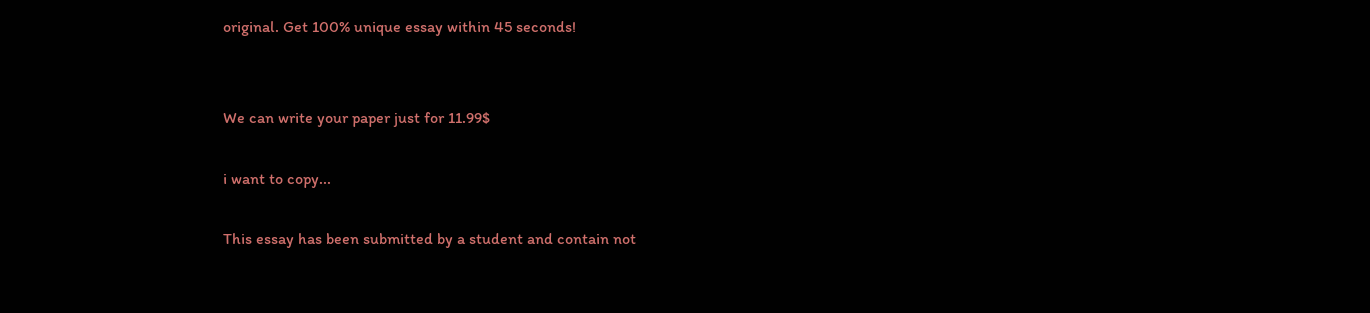original. Get 100% unique essay within 45 seconds!


We can write your paper just for 11.99$

i want to copy...

This essay has been submitted by a student and contain not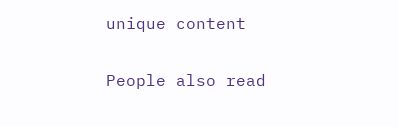unique content

People also read